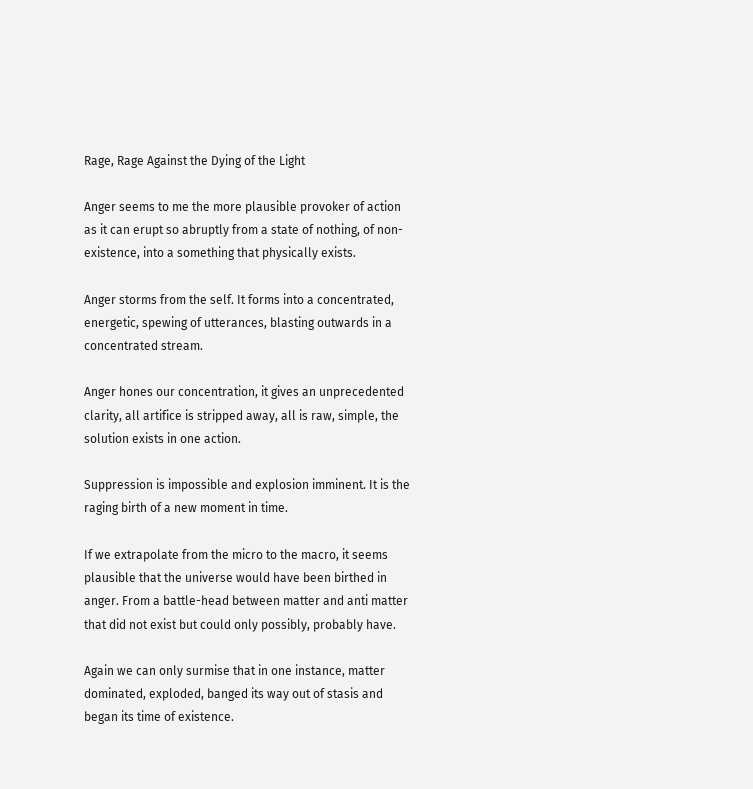Rage, Rage Against the Dying of the Light

Anger seems to me the more plausible provoker of action as it can erupt so abruptly from a state of nothing, of non-existence, into a something that physically exists.

Anger storms from the self. It forms into a concentrated, energetic, spewing of utterances, blasting outwards in a concentrated stream.

Anger hones our concentration, it gives an unprecedented clarity, all artifice is stripped away, all is raw, simple, the solution exists in one action.

Suppression is impossible and explosion imminent. It is the raging birth of a new moment in time.

If we extrapolate from the micro to the macro, it seems plausible that the universe would have been birthed in anger. From a battle-head between matter and anti matter that did not exist but could only possibly, probably have.

Again we can only surmise that in one instance, matter dominated, exploded, banged its way out of stasis and began its time of existence.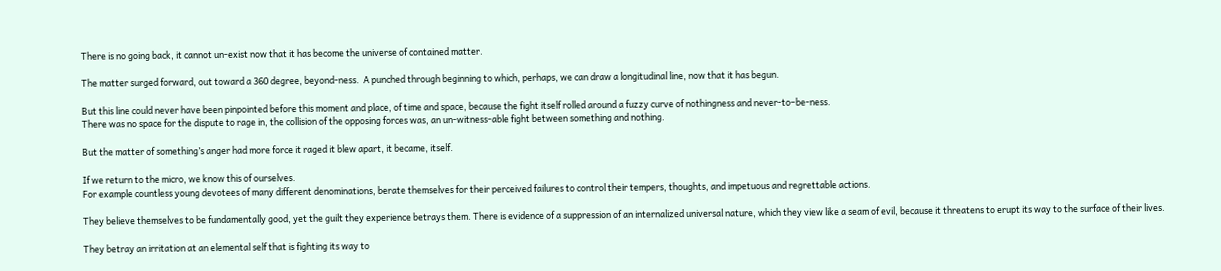There is no going back, it cannot un-exist now that it has become the universe of contained matter.

The matter surged forward, out toward a 360 degree, beyond-ness.  A punched through beginning to which, perhaps, we can draw a longitudinal line, now that it has begun.

But this line could never have been pinpointed before this moment and place, of time and space, because the fight itself rolled around a fuzzy curve of nothingness and never-to–be-ness.
There was no space for the dispute to rage in, the collision of the opposing forces was, an un-witness-able fight between something and nothing.

But the matter of something’s anger had more force it raged it blew apart, it became, itself.

If we return to the micro, we know this of ourselves.
For example countless young devotees of many different denominations, berate themselves for their perceived failures to control their tempers, thoughts, and impetuous and regrettable actions.

They believe themselves to be fundamentally good, yet the guilt they experience betrays them. There is evidence of a suppression of an internalized universal nature, which they view like a seam of evil, because it threatens to erupt its way to the surface of their lives.

They betray an irritation at an elemental self that is fighting its way to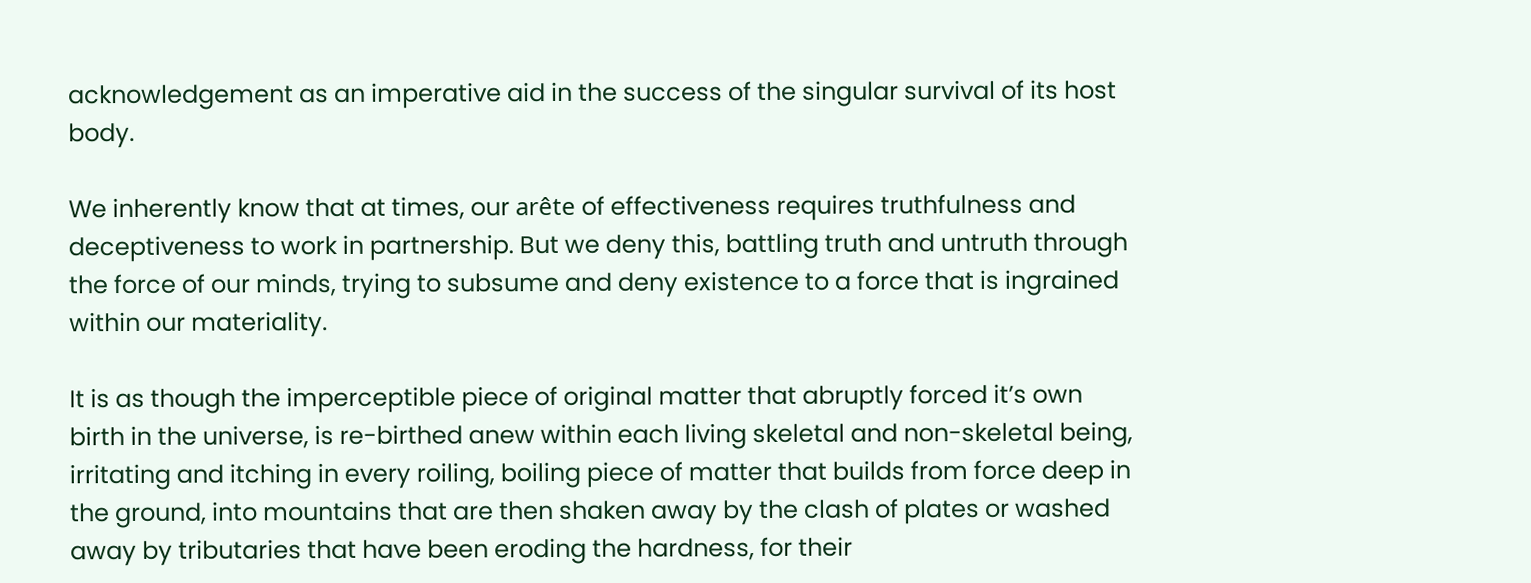acknowledgement as an imperative aid in the success of the singular survival of its host body.

We inherently know that at times, our arête of effectiveness requires truthfulness and deceptiveness to work in partnership. But we deny this, battling truth and untruth through the force of our minds, trying to subsume and deny existence to a force that is ingrained within our materiality.

It is as though the imperceptible piece of original matter that abruptly forced it’s own birth in the universe, is re-birthed anew within each living skeletal and non-skeletal being, irritating and itching in every roiling, boiling piece of matter that builds from force deep in the ground, into mountains that are then shaken away by the clash of plates or washed away by tributaries that have been eroding the hardness, for their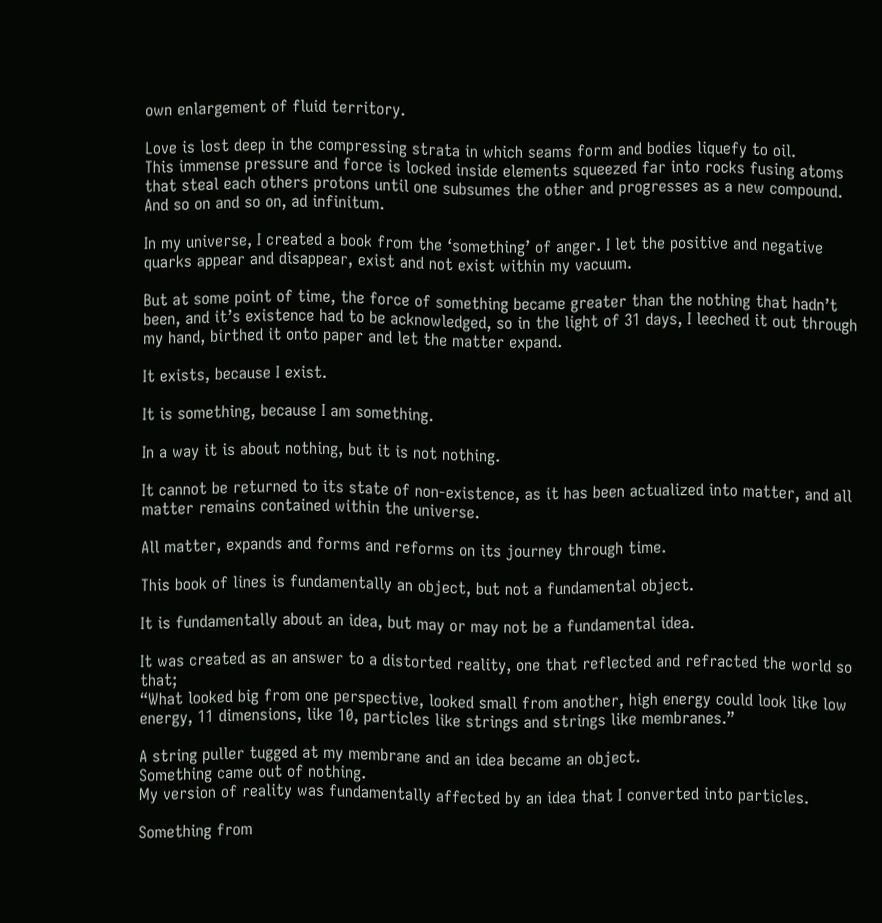own enlargement of fluid territory.

Love is lost deep in the compressing strata in which seams form and bodies liquefy to oil.
This immense pressure and force is locked inside elements squeezed far into rocks fusing atoms that steal each others protons until one subsumes the other and progresses as a new compound.
And so on and so on, ad infinitum.

In my universe, I created a book from the ‘something’ of anger. I let the positive and negative quarks appear and disappear, exist and not exist within my vacuum.

But at some point of time, the force of something became greater than the nothing that hadn’t been, and it’s existence had to be acknowledged, so in the light of 31 days, I leeched it out through my hand, birthed it onto paper and let the matter expand.

It exists, because I exist.

It is something, because I am something.

In a way it is about nothing, but it is not nothing.

It cannot be returned to its state of non-existence, as it has been actualized into matter, and all matter remains contained within the universe.

All matter, expands and forms and reforms on its journey through time.

This book of lines is fundamentally an object, but not a fundamental object.

It is fundamentally about an idea, but may or may not be a fundamental idea.

It was created as an answer to a distorted reality, one that reflected and refracted the world so that;
“What looked big from one perspective, looked small from another, high energy could look like low energy, 11 dimensions, like 10, particles like strings and strings like membranes.”

A string puller tugged at my membrane and an idea became an object.
Something came out of nothing.
My version of reality was fundamentally affected by an idea that I converted into particles.

Something from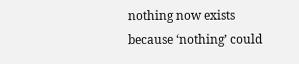nothing now exists because ‘nothing’ could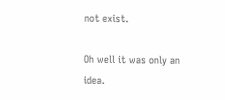not exist.

Oh well it was only an idea.